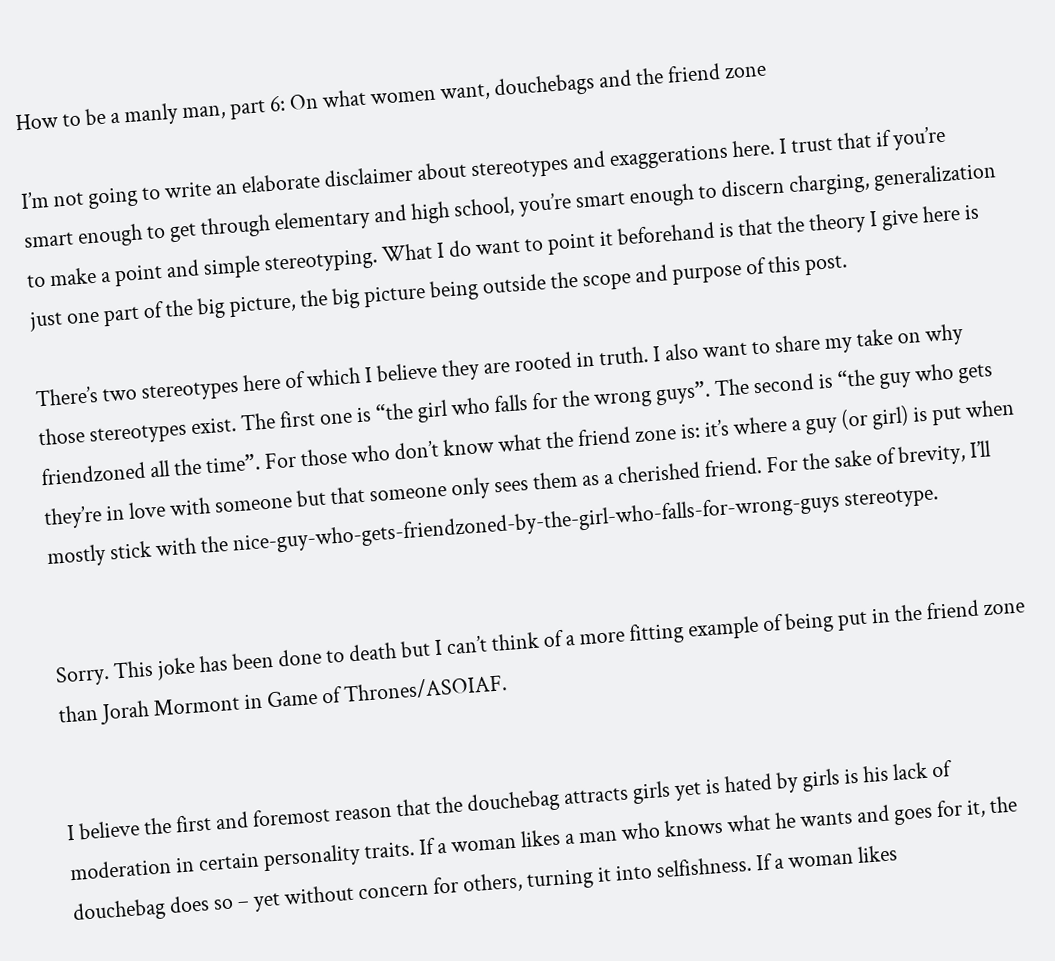How to be a manly man, part 6: On what women want, douchebags and the friend zone

I’m not going to write an elaborate disclaimer about stereotypes and exaggerations here. I trust that if you’re smart enough to get through elementary and high school, you’re smart enough to discern charging, generalization to make a point and simple stereotyping. What I do want to point it beforehand is that the theory I give here is just one part of the big picture, the big picture being outside the scope and purpose of this post.

There’s two stereotypes here of which I believe they are rooted in truth. I also want to share my take on why those stereotypes exist. The first one is “the girl who falls for the wrong guys”. The second is “the guy who gets friendzoned all the time”. For those who don’t know what the friend zone is: it’s where a guy (or girl) is put when they’re in love with someone but that someone only sees them as a cherished friend. For the sake of brevity, I’ll mostly stick with the nice-guy-who-gets-friendzoned-by-the-girl-who-falls-for-wrong-guys stereotype.


Sorry. This joke has been done to death but I can’t think of a more fitting example of being put in the friend zone than Jorah Mormont in Game of Thrones/ASOIAF.


I believe the first and foremost reason that the douchebag attracts girls yet is hated by girls is his lack of moderation in certain personality traits. If a woman likes a man who knows what he wants and goes for it, the douchebag does so – yet without concern for others, turning it into selfishness. If a woman likes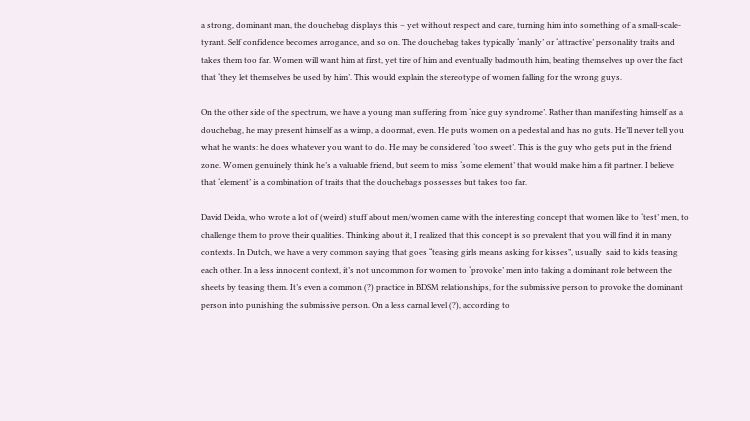a strong, dominant man, the douchebag displays this – yet without respect and care, turning him into something of a small-scale-tyrant. Self confidence becomes arrogance, and so on. The douchebag takes typically ‘manly’ or ‘attractive’ personality traits and takes them too far. Women will want him at first, yet tire of him and eventually badmouth him, beating themselves up over the fact that ‘they let themselves be used by him’. This would explain the stereotype of women falling for the wrong guys.

On the other side of the spectrum, we have a young man suffering from ‘nice guy syndrome’. Rather than manifesting himself as a douchebag, he may present himself as a wimp, a doormat, even. He puts women on a pedestal and has no guts. He’ll never tell you what he wants: he does whatever you want to do. He may be considered ‘too sweet’. This is the guy who gets put in the friend zone. Women genuinely think he’s a valuable friend, but seem to miss ‘some element’ that would make him a fit partner. I believe that ‘element’ is a combination of traits that the douchebags possesses but takes too far.

David Deida, who wrote a lot of (weird) stuff about men/women came with the interesting concept that women like to ‘test’ men, to challenge them to prove their qualities. Thinking about it, I realized that this concept is so prevalent that you will find it in many contexts. In Dutch, we have a very common saying that goes “teasing girls means asking for kisses”, usually  said to kids teasing each other. In a less innocent context, it’s not uncommon for women to ‘provoke’ men into taking a dominant role between the sheets by teasing them. It’s even a common (?) practice in BDSM relationships, for the submissive person to provoke the dominant person into punishing the submissive person. On a less carnal level (?), according to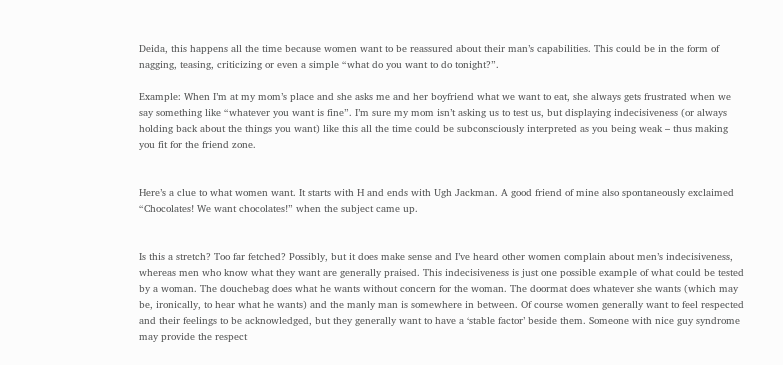Deida, this happens all the time because women want to be reassured about their man’s capabilities. This could be in the form of  nagging, teasing, criticizing or even a simple “what do you want to do tonight?”.

Example: When I’m at my mom’s place and she asks me and her boyfriend what we want to eat, she always gets frustrated when we say something like “whatever you want is fine”. I’m sure my mom isn’t asking us to test us, but displaying indecisiveness (or always holding back about the things you want) like this all the time could be subconsciously interpreted as you being weak – thus making you fit for the friend zone.


Here’s a clue to what women want. It starts with H and ends with Ugh Jackman. A good friend of mine also spontaneously exclaimed “Chocolates! We want chocolates!” when the subject came up.


Is this a stretch? Too far fetched? Possibly, but it does make sense and I’ve heard other women complain about men’s indecisiveness, whereas men who know what they want are generally praised. This indecisiveness is just one possible example of what could be tested by a woman. The douchebag does what he wants without concern for the woman. The doormat does whatever she wants (which may be, ironically, to hear what he wants) and the manly man is somewhere in between. Of course women generally want to feel respected and their feelings to be acknowledged, but they generally want to have a ‘stable factor’ beside them. Someone with nice guy syndrome may provide the respect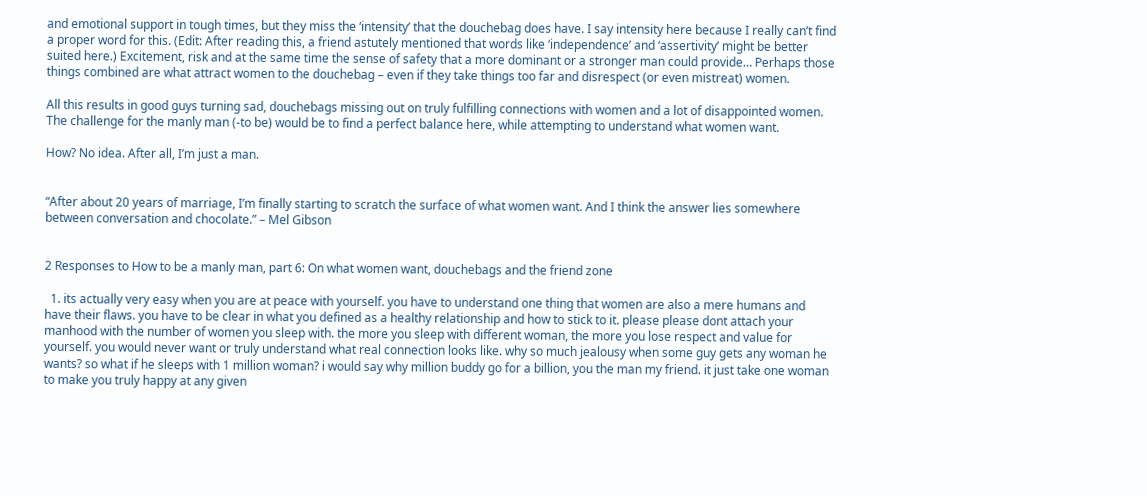and emotional support in tough times, but they miss the ‘intensity’ that the douchebag does have. I say intensity here because I really can’t find a proper word for this. (Edit: After reading this, a friend astutely mentioned that words like ‘independence’ and ‘assertivity’ might be better suited here.) Excitement, risk and at the same time the sense of safety that a more dominant or a stronger man could provide… Perhaps those things combined are what attract women to the douchebag – even if they take things too far and disrespect (or even mistreat) women.

All this results in good guys turning sad, douchebags missing out on truly fulfilling connections with women and a lot of disappointed women. The challenge for the manly man (-to be) would be to find a perfect balance here, while attempting to understand what women want.

How? No idea. After all, I’m just a man.


“After about 20 years of marriage, I’m finally starting to scratch the surface of what women want. And I think the answer lies somewhere between conversation and chocolate.” – Mel Gibson


2 Responses to How to be a manly man, part 6: On what women want, douchebags and the friend zone

  1. its actually very easy when you are at peace with yourself. you have to understand one thing that women are also a mere humans and have their flaws. you have to be clear in what you defined as a healthy relationship and how to stick to it. please please dont attach your manhood with the number of women you sleep with. the more you sleep with different woman, the more you lose respect and value for yourself. you would never want or truly understand what real connection looks like. why so much jealousy when some guy gets any woman he wants? so what if he sleeps with 1 million woman? i would say why million buddy go for a billion, you the man my friend. it just take one woman to make you truly happy at any given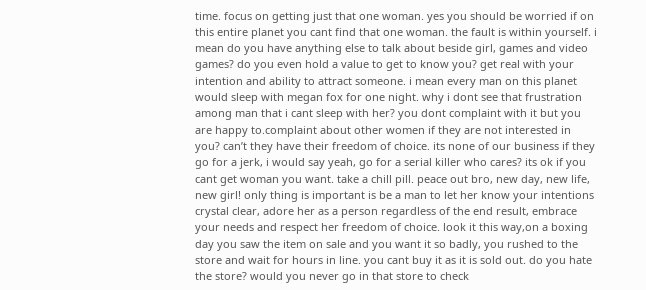time. focus on getting just that one woman. yes you should be worried if on this entire planet you cant find that one woman. the fault is within yourself. i mean do you have anything else to talk about beside girl, games and video games? do you even hold a value to get to know you? get real with your intention and ability to attract someone. i mean every man on this planet would sleep with megan fox for one night. why i dont see that frustration among man that i cant sleep with her? you dont complaint with it but you are happy to.complaint about other women if they are not interested in you? can’t they have their freedom of choice. its none of our business if they go for a jerk, i would say yeah, go for a serial killer who cares? its ok if you cant get woman you want. take a chill pill. peace out bro, new day, new life, new girl! only thing is important is be a man to let her know your intentions crystal clear, adore her as a person regardless of the end result, embrace your needs and respect her freedom of choice. look it this way,on a boxing day you saw the item on sale and you want it so badly, you rushed to the store and wait for hours in line. you cant buy it as it is sold out. do you hate the store? would you never go in that store to check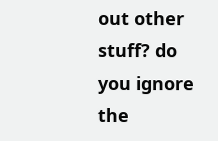out other stuff? do you ignore the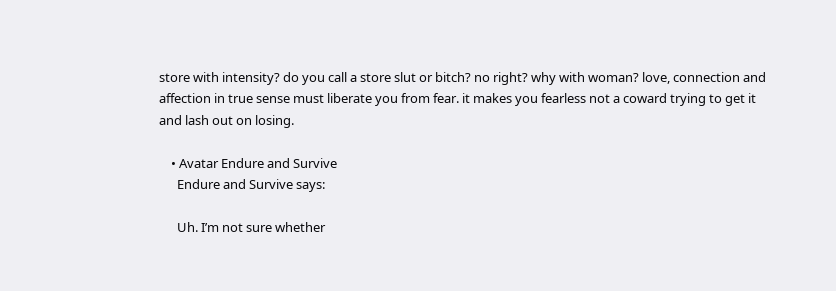store with intensity? do you call a store slut or bitch? no right? why with woman? love, connection and affection in true sense must liberate you from fear. it makes you fearless not a coward trying to get it and lash out on losing.

    • Avatar Endure and Survive
      Endure and Survive says:

      Uh. I’m not sure whether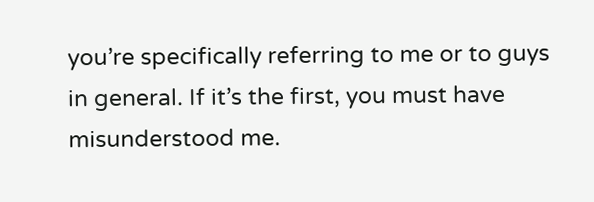you’re specifically referring to me or to guys in general. If it’s the first, you must have misunderstood me.